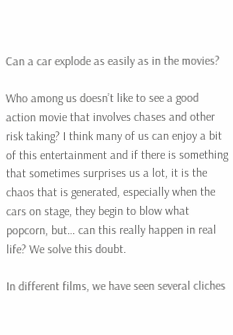Can a car explode as easily as in the movies?

Who among us doesn’t like to see a good action movie that involves chases and other risk taking? I think many of us can enjoy a bit of this entertainment and if there is something that sometimes surprises us a lot, it is the chaos that is generated, especially when the cars on stage, they begin to blow what popcorn, but… can this really happen in real life? We solve this doubt.

In different films, we have seen several cliches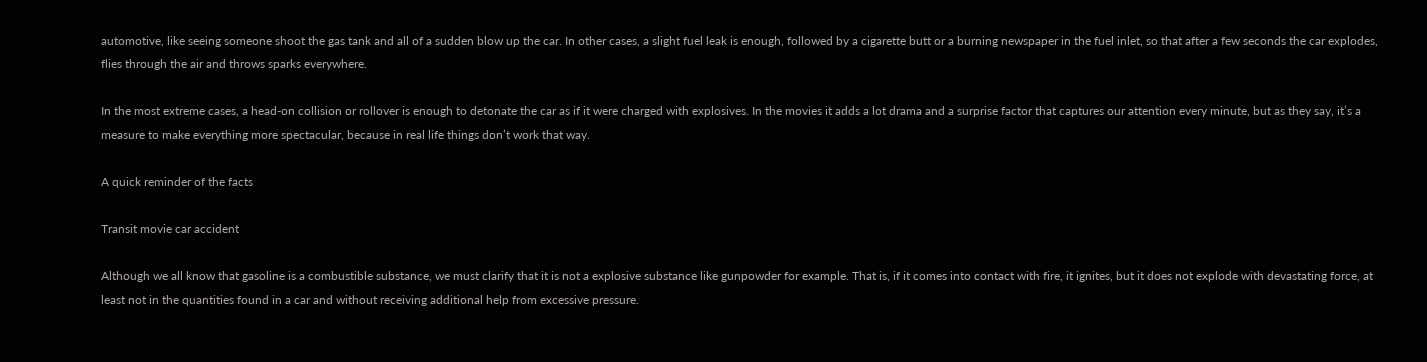automotive, like seeing someone shoot the gas tank and all of a sudden blow up the car. In other cases, a slight fuel leak is enough, followed by a cigarette butt or a burning newspaper in the fuel inlet, so that after a few seconds the car explodes, flies through the air and throws sparks everywhere.

In the most extreme cases, a head-on collision or rollover is enough to detonate the car as if it were charged with explosives. In the movies it adds a lot drama and a surprise factor that captures our attention every minute, but as they say, it’s a measure to make everything more spectacular, because in real life things don’t work that way.

A quick reminder of the facts

Transit movie car accident

Although we all know that gasoline is a combustible substance, we must clarify that it is not a explosive substance like gunpowder for example. That is, if it comes into contact with fire, it ignites, but it does not explode with devastating force, at least not in the quantities found in a car and without receiving additional help from excessive pressure.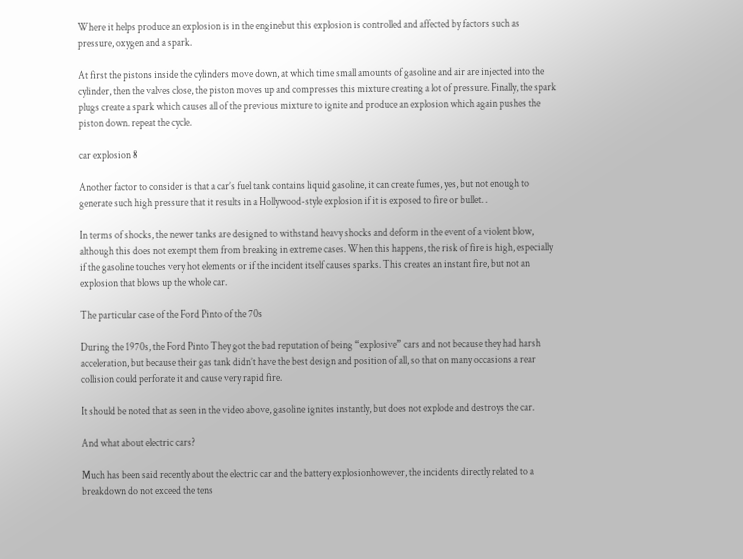Where it helps produce an explosion is in the enginebut this explosion is controlled and affected by factors such as pressure, oxygen and a spark.

At first the pistons inside the cylinders move down, at which time small amounts of gasoline and air are injected into the cylinder, then the valves close, the piston moves up and compresses this mixture creating a lot of pressure. Finally, the spark plugs create a spark which causes all of the previous mixture to ignite and produce an explosion which again pushes the piston down. repeat the cycle.

car explosion 8

Another factor to consider is that a car’s fuel tank contains liquid gasoline, it can create fumes, yes, but not enough to generate such high pressure that it results in a Hollywood-style explosion if it is exposed to fire or bullet. .

In terms of shocks, the newer tanks are designed to withstand heavy shocks and deform in the event of a violent blow, although this does not exempt them from breaking in extreme cases. When this happens, the risk of fire is high, especially if the gasoline touches very hot elements or if the incident itself causes sparks. This creates an instant fire, but not an explosion that blows up the whole car.

The particular case of the Ford Pinto of the 70s

During the 1970s, the Ford Pinto They got the bad reputation of being “explosive” cars and not because they had harsh acceleration, but because their gas tank didn’t have the best design and position of all, so that on many occasions a rear collision could perforate it and cause very rapid fire.

It should be noted that as seen in the video above, gasoline ignites instantly, but does not explode and destroys the car.

And what about electric cars?

Much has been said recently about the electric car and the battery explosionhowever, the incidents directly related to a breakdown do not exceed the tens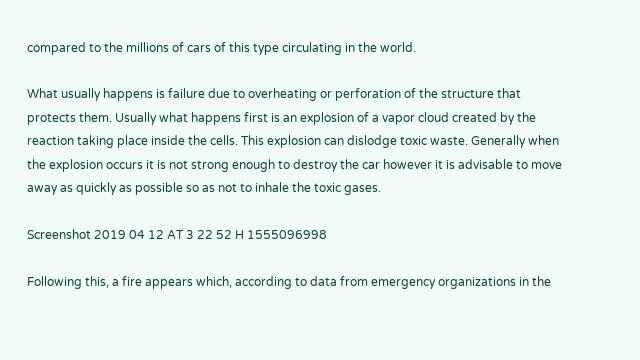compared to the millions of cars of this type circulating in the world.

What usually happens is failure due to overheating or perforation of the structure that protects them. Usually what happens first is an explosion of a vapor cloud created by the reaction taking place inside the cells. This explosion can dislodge toxic waste. Generally when the explosion occurs it is not strong enough to destroy the car however it is advisable to move away as quickly as possible so as not to inhale the toxic gases.

Screenshot 2019 04 12 AT 3 22 52 H 1555096998

Following this, a fire appears which, according to data from emergency organizations in the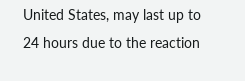United States, may last up to 24 hours due to the reaction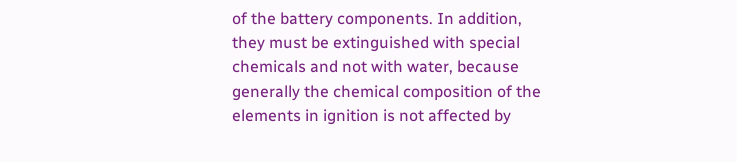of the battery components. In addition, they must be extinguished with special chemicals and not with water, because generally the chemical composition of the elements in ignition is not affected by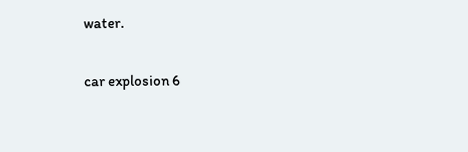water.

car explosion 6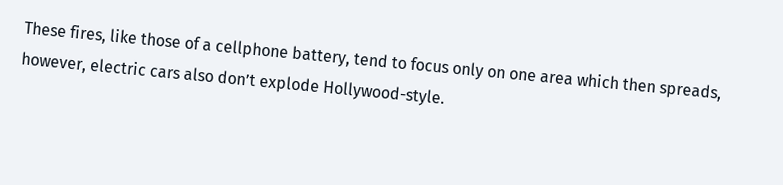These fires, like those of a cellphone battery, tend to focus only on one area which then spreads, however, electric cars also don’t explode Hollywood-style.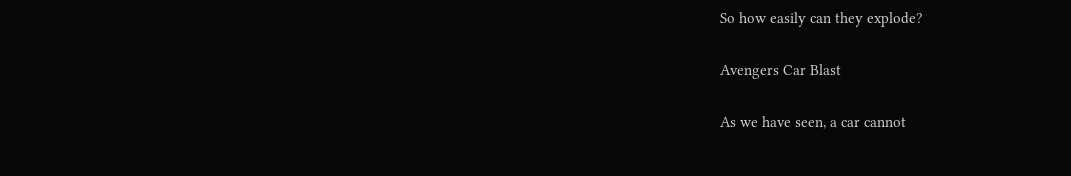So how easily can they explode?

Avengers Car Blast

As we have seen, a car cannot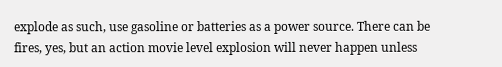explode as such, use gasoline or batteries as a power source. There can be fires, yes, but an action movie level explosion will never happen unless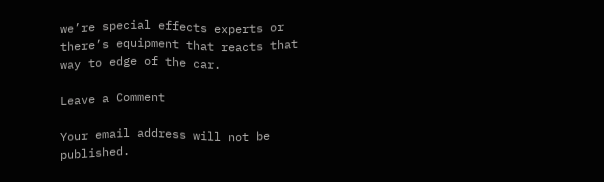we’re special effects experts or there’s equipment that reacts that way to edge of the car.

Leave a Comment

Your email address will not be published.